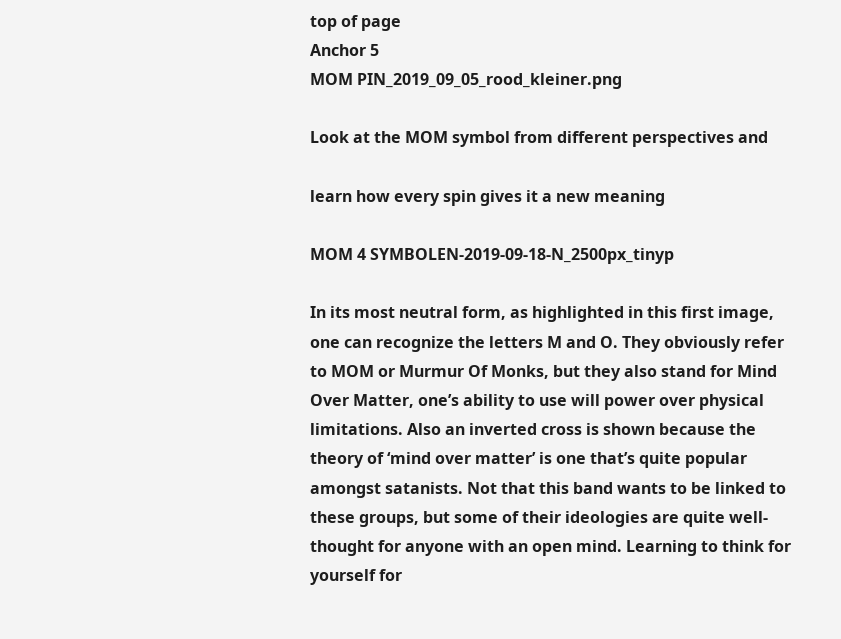top of page
Anchor 5
MOM PIN_2019_09_05_rood_kleiner.png

Look at the MOM symbol from different perspectives and

learn how every spin gives it a new meaning

MOM 4 SYMBOLEN-2019-09-18-N_2500px_tinyp

In its most neutral form, as highlighted in this first image, one can recognize the letters M and O. They obviously refer to MOM or Murmur Of Monks, but they also stand for Mind Over Matter, one’s ability to use will power over physical limitations. Also an inverted cross is shown because the theory of ‘mind over matter’ is one that’s quite popular amongst satanists. Not that this band wants to be linked to these groups, but some of their ideologies are quite well-thought for anyone with an open mind. Learning to think for yourself for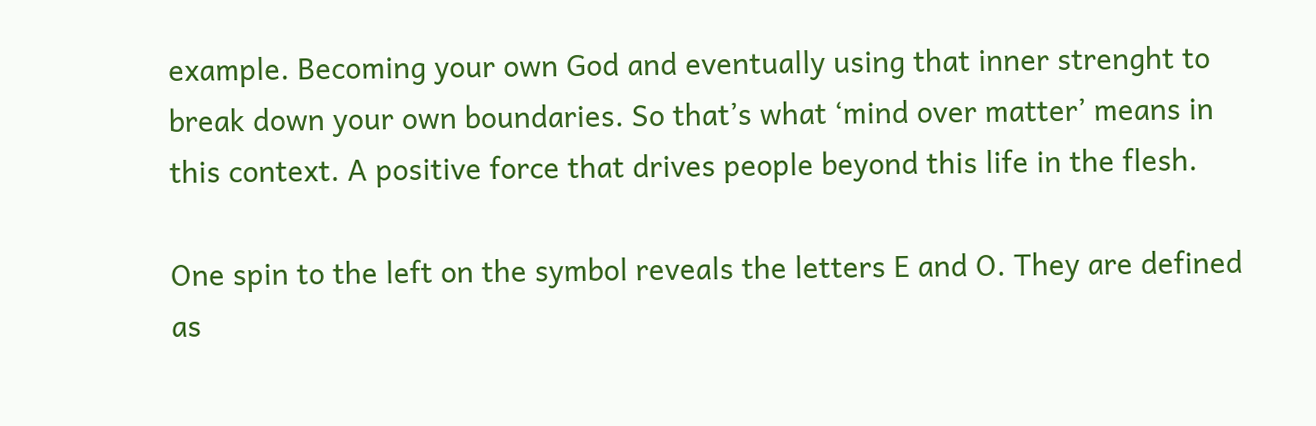example. Becoming your own God and eventually using that inner strenght to break down your own boundaries. So that’s what ‘mind over matter’ means in this context. A positive force that drives people beyond this life in the flesh.

One spin to the left on the symbol reveals the letters E and O. They are defined as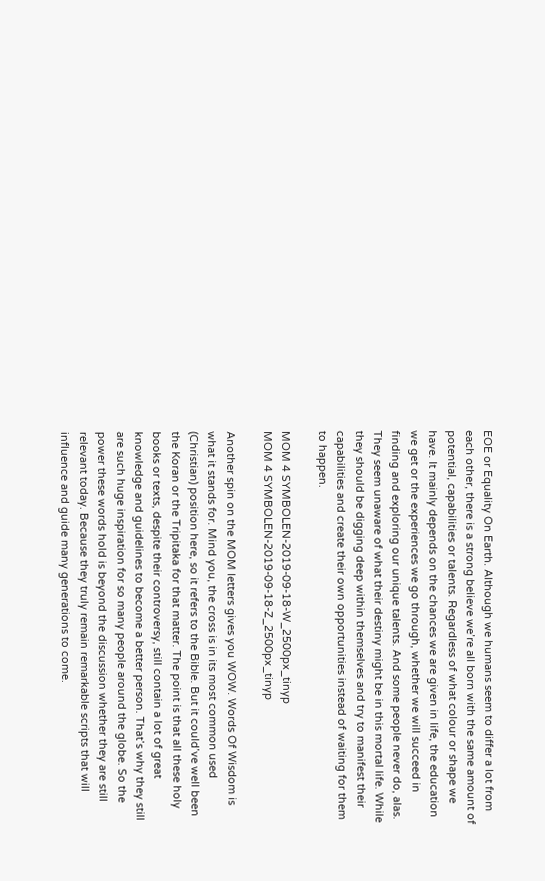EOE or Equality On Earth. Although we humans seem to differ a lot from each other, there is a strong believe we’re all born with the same amount of potential, capabilities or talents. Regardless of what colour or shape we have. It mainly depends on the chances we are given in life, the education we get or the experiences we go through, whether we will succeed in finding and exploring our unique talents. And some people never do, alas. They seem unaware of what their destiny might be in this mortal life. While they should be digging deep within themselves and try to manifest their capabilities and create their own opportunities instead of waiting for them to happen.

MOM 4 SYMBOLEN-2019-09-18-W_2500px_tinyp
MOM 4 SYMBOLEN-2019-09-18-Z_2500px_tinyp

Another spin on the MOM letters gives you WOW. Words Of Wisdom is what it stands for. Mind you, the cross is in its most common used (Christian) position here, so it refers to the Bible. But it could’ve well been the Koran or the Tripitaka for that matter. The point is that all these holy books or texts, despite their controversy, still contain a lot of great knowledge and guidelines to become a better person. That’s why they still are such huge inspiration for so many people around the globe. So the power these words hold is beyond the discussion whether they are still relevant today. Because they truly remain remarkable scripts that will influence and guide many generations to come.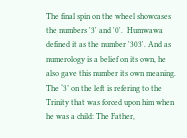The final spin on the wheel showcases the numbers '3' and '0'.  Humwawa defined it as the number '303'. And as numerology is a belief on its own, he also gave this number its own meaning. The ‘3’ on the left is refering to the Trinity that was forced upon him when he was a child: The Father,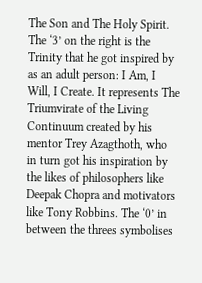The Son and The Holy Spirit. The ‘3’ on the right is the Trinity that he got inspired by as an adult person: I Am, I Will, I Create. It represents The Triumvirate of the Living Continuum created by his mentor Trey Azagthoth, who in turn got his inspiration by the likes of philosophers like Deepak Chopra and motivators like Tony Robbins. The ‘0’ in between the threes symbolises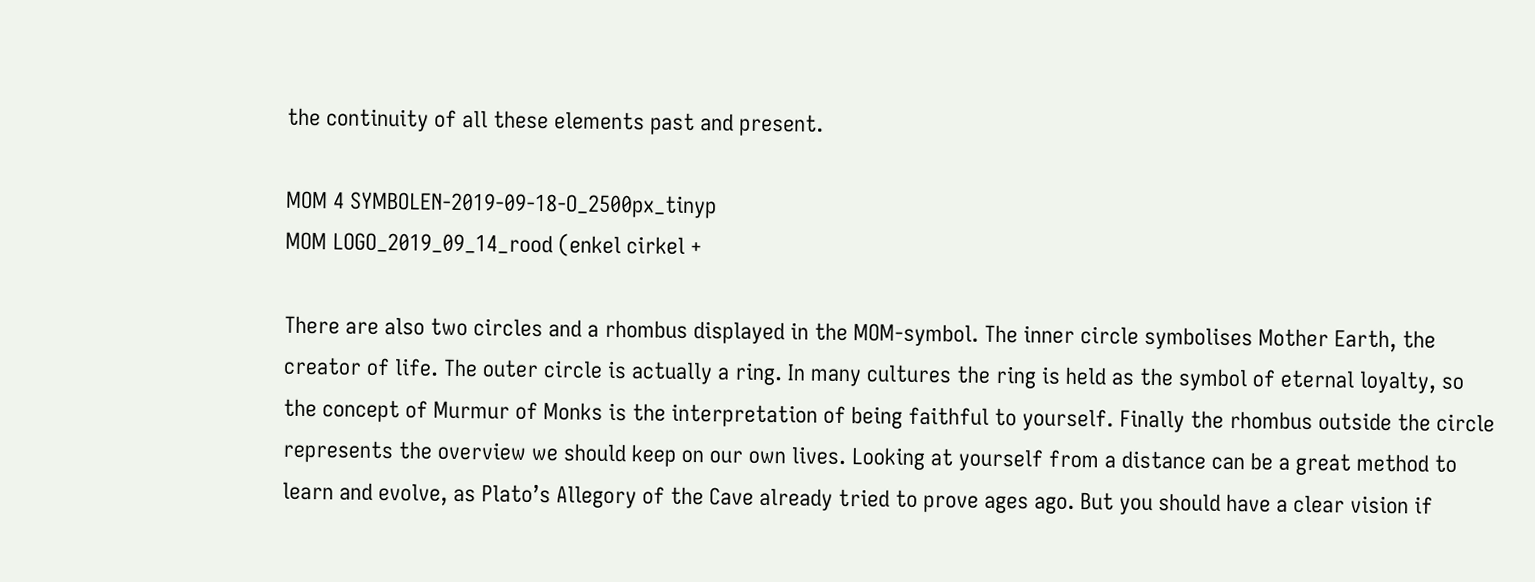the continuity of all these elements past and present.

MOM 4 SYMBOLEN-2019-09-18-O_2500px_tinyp
MOM LOGO_2019_09_14_rood (enkel cirkel +

There are also two circles and a rhombus displayed in the MOM-symbol. The inner circle symbolises Mother Earth, the creator of life. The outer circle is actually a ring. In many cultures the ring is held as the symbol of eternal loyalty, so the concept of Murmur of Monks is the interpretation of being faithful to yourself. Finally the rhombus outside the circle represents the overview we should keep on our own lives. Looking at yourself from a distance can be a great method to learn and evolve, as Plato’s Allegory of the Cave already tried to prove ages ago. But you should have a clear vision if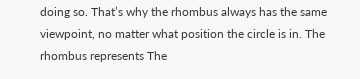doing so. That’s why the rhombus always has the same viewpoint, no matter what position the circle is in. The rhombus represents The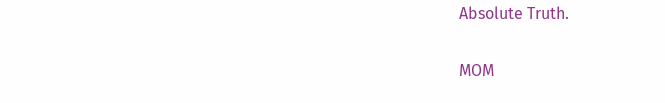Absolute Truth.

MOM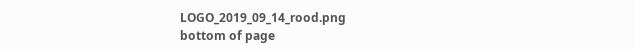LOGO_2019_09_14_rood.png
bottom of page